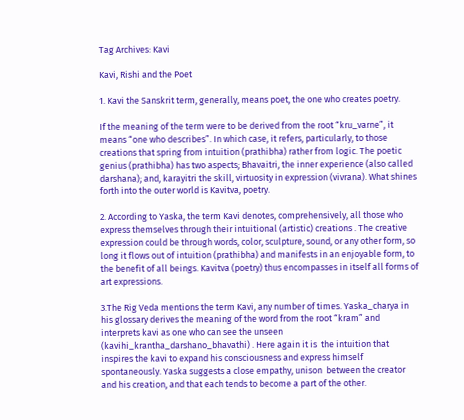Tag Archives: Kavi

Kavi, Rishi and the Poet

1. Kavi the Sanskrit term, generally, means poet, the one who creates poetry.

If the meaning of the term were to be derived from the root “kru_varne”, it means “one who describes”. In which case, it refers, particularly, to those creations that spring from intuition (prathibha) rather from logic. The poetic genius (prathibha) has two aspects; Bhavaitri, the inner experience (also called darshana); and, karayitri the skill, virtuosity in expression (vivrana). What shines forth into the outer world is Kavitva, poetry.

2. According to Yaska, the term Kavi denotes, comprehensively, all those who express themselves through their intuitional (artistic) creations . The creative expression could be through words, color, sculpture, sound, or any other form, so long it flows out of intuition (prathibha) and manifests in an enjoyable form, to the benefit of all beings. Kavitva (poetry) thus encompasses in itself all forms of art expressions.

3.The Rig Veda mentions the term Kavi, any number of times. Yaska_charya in his glossary derives the meaning of the word from the root “kram” and interprets kavi as one who can see the unseen (kavihi_krantha_darshano_bhavathi) . Here again it is  the intuition that inspires the kavi to expand his consciousness and express himself spontaneously. Yaska suggests a close empathy, unison  between the creator and his creation, and that each tends to become a part of the other.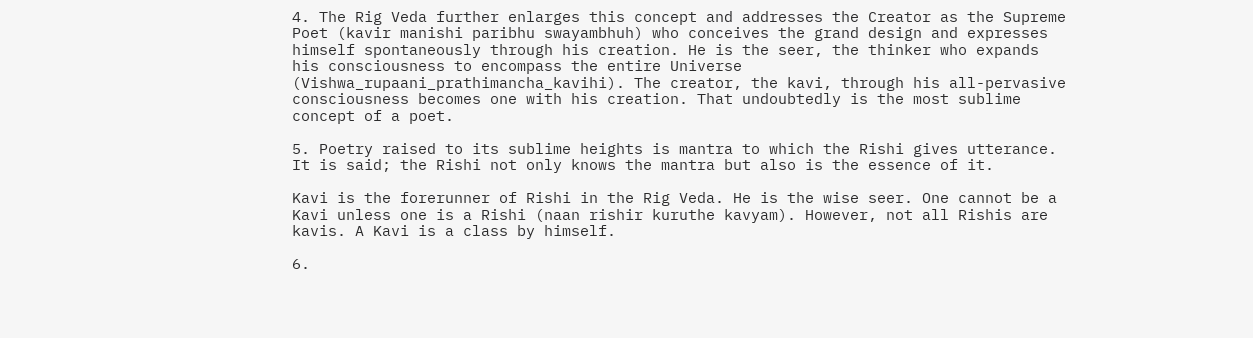4. The Rig Veda further enlarges this concept and addresses the Creator as the Supreme Poet (kavir manishi paribhu swayambhuh) who conceives the grand design and expresses himself spontaneously through his creation. He is the seer, the thinker who expands his consciousness to encompass the entire Universe (Vishwa_rupaani_prathimancha_kavihi). The creator, the kavi, through his all-pervasive consciousness becomes one with his creation. That undoubtedly is the most sublime concept of a poet.

5. Poetry raised to its sublime heights is mantra to which the Rishi gives utterance. It is said; the Rishi not only knows the mantra but also is the essence of it.

Kavi is the forerunner of Rishi in the Rig Veda. He is the wise seer. One cannot be a Kavi unless one is a Rishi (naan rishir kuruthe kavyam). However, not all Rishis are kavis. A Kavi is a class by himself.

6.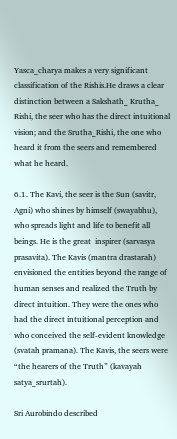Yasca_charya makes a very significant classification of the Rishis.He draws a clear distinction between a Sakshath_ Krutha_ Rishi, the seer who has the direct intuitional vision; and the Srutha_Rishi, the one who heard it from the seers and remembered what he heard.

6.1. The Kavi, the seer is the Sun (savitr, Agni) who shines by himself (swayabhu), who spreads light and life to benefit all beings. He is the great  inspirer (sarvasya prasavita). The Kavis (mantra drastarah) envisioned the entities beyond the range of human senses and realized the Truth by direct intuition. They were the ones who had the direct intuitional perception and who conceived the self-evident knowledge (svatah pramana). The Kavis, the seers were “the hearers of the Truth” (kavayah satya_srurtah).

Sri Aurobindo described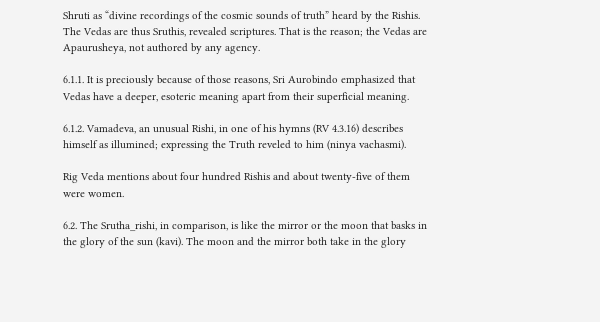Shruti as “divine recordings of the cosmic sounds of truth” heard by the Rishis. The Vedas are thus Sruthis, revealed scriptures. That is the reason; the Vedas are Apaurusheya, not authored by any agency.

6.1.1. It is preciously because of those reasons, Sri Aurobindo emphasized that Vedas have a deeper, esoteric meaning apart from their superficial meaning.

6.1.2. Vamadeva, an unusual Rishi, in one of his hymns (RV 4.3.16) describes himself as illumined; expressing the Truth reveled to him (ninya vachasmi).

Rig Veda mentions about four hundred Rishis and about twenty-five of them were women.

6.2. The Srutha_rishi, in comparison, is like the mirror or the moon that basks in the glory of the sun (kavi). The moon and the mirror both take in the glory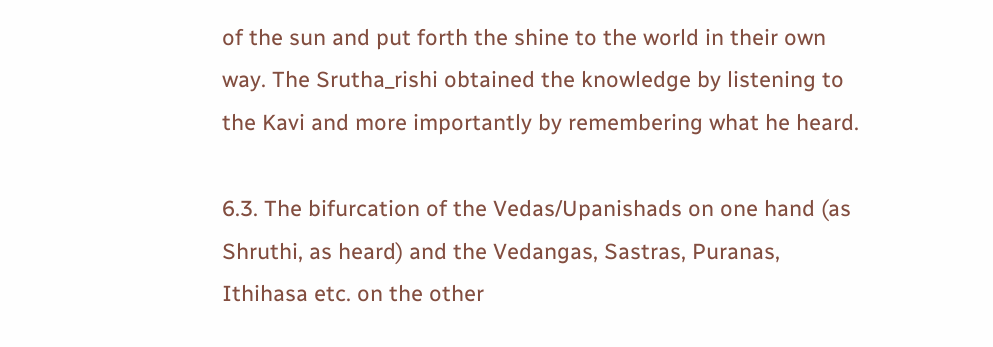of the sun and put forth the shine to the world in their own way. The Srutha_rishi obtained the knowledge by listening to the Kavi and more importantly by remembering what he heard.

6.3. The bifurcation of the Vedas/Upanishads on one hand (as Shruthi, as heard) and the Vedangas, Sastras, Puranas, Ithihasa etc. on the other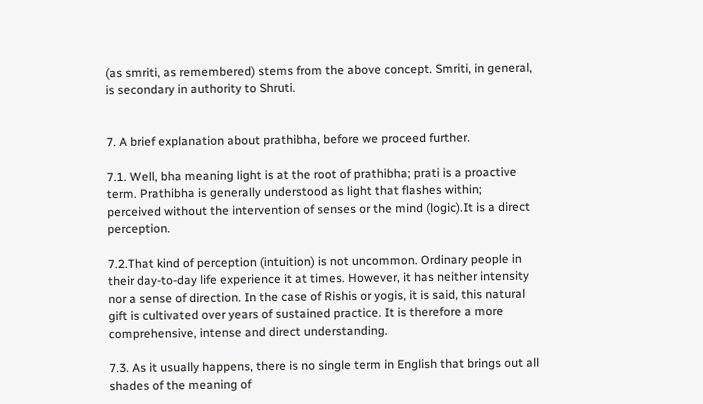(as smriti, as remembered) stems from the above concept. Smriti, in general, is secondary in authority to Shruti.


7. A brief explanation about prathibha, before we proceed further.

7.1. Well, bha meaning light is at the root of prathibha; prati is a proactive term. Prathibha is generally understood as light that flashes within; perceived without the intervention of senses or the mind (logic).It is a direct perception.

7.2.That kind of perception (intuition) is not uncommon. Ordinary people in their day-to-day life experience it at times. However, it has neither intensity nor a sense of direction. In the case of Rishis or yogis, it is said, this natural gift is cultivated over years of sustained practice. It is therefore a more comprehensive, intense and direct understanding.

7.3. As it usually happens, there is no single term in English that brings out all shades of the meaning of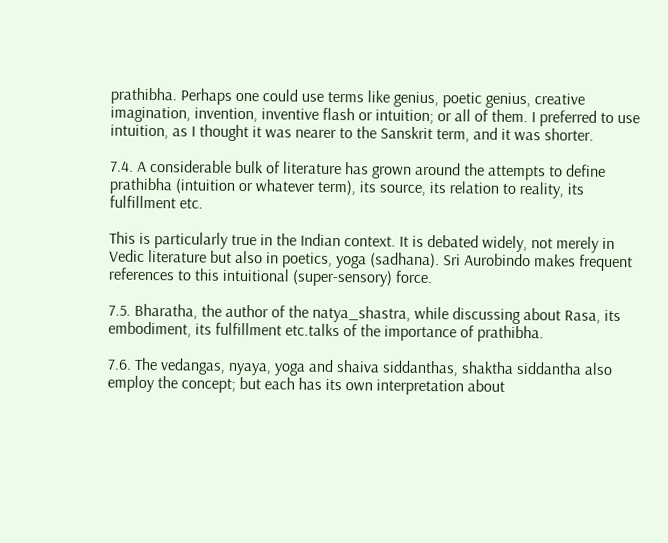prathibha. Perhaps one could use terms like genius, poetic genius, creative imagination, invention, inventive flash or intuition; or all of them. I preferred to use intuition, as I thought it was nearer to the Sanskrit term, and it was shorter.

7.4. A considerable bulk of literature has grown around the attempts to define prathibha (intuition or whatever term), its source, its relation to reality, its fulfillment etc.

This is particularly true in the Indian context. It is debated widely, not merely in Vedic literature but also in poetics, yoga (sadhana). Sri Aurobindo makes frequent references to this intuitional (super-sensory) force.

7.5. Bharatha, the author of the natya_shastra, while discussing about Rasa, its embodiment, its fulfillment etc.talks of the importance of prathibha.

7.6. The vedangas, nyaya, yoga and shaiva siddanthas, shaktha siddantha also employ the concept; but each has its own interpretation about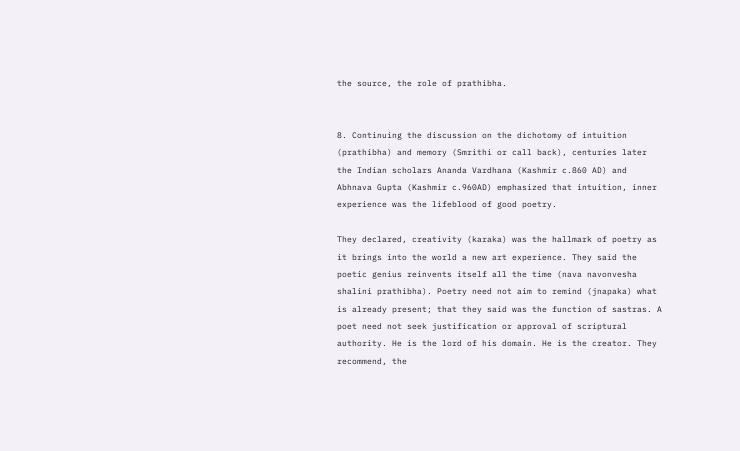the source, the role of prathibha.


8. Continuing the discussion on the dichotomy of intuition (prathibha) and memory (Smrithi or call back), centuries later the Indian scholars Ananda Vardhana (Kashmir c.860 AD) and Abhnava Gupta (Kashmir c.960AD) emphasized that intuition, inner experience was the lifeblood of good poetry.

They declared, creativity (karaka) was the hallmark of poetry as it brings into the world a new art experience. They said the poetic genius reinvents itself all the time (nava navonvesha shalini prathibha). Poetry need not aim to remind (jnapaka) what is already present; that they said was the function of sastras. A poet need not seek justification or approval of scriptural authority. He is the lord of his domain. He is the creator. They recommend, the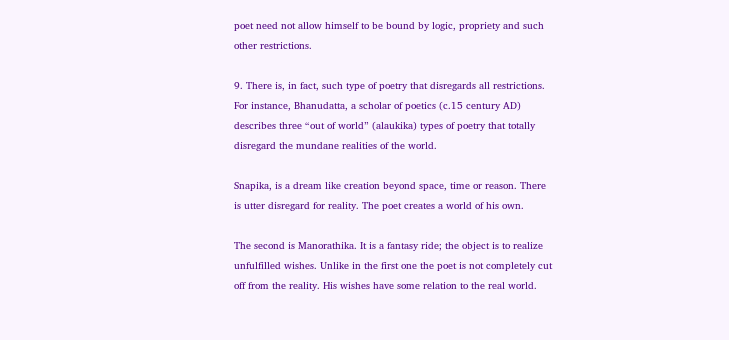poet need not allow himself to be bound by logic, propriety and such other restrictions.

9. There is, in fact, such type of poetry that disregards all restrictions. For instance, Bhanudatta, a scholar of poetics (c.15 century AD) describes three “out of world” (alaukika) types of poetry that totally disregard the mundane realities of the world.

Snapika, is a dream like creation beyond space, time or reason. There is utter disregard for reality. The poet creates a world of his own.

The second is Manorathika. It is a fantasy ride; the object is to realize unfulfilled wishes. Unlike in the first one the poet is not completely cut off from the reality. His wishes have some relation to the real world.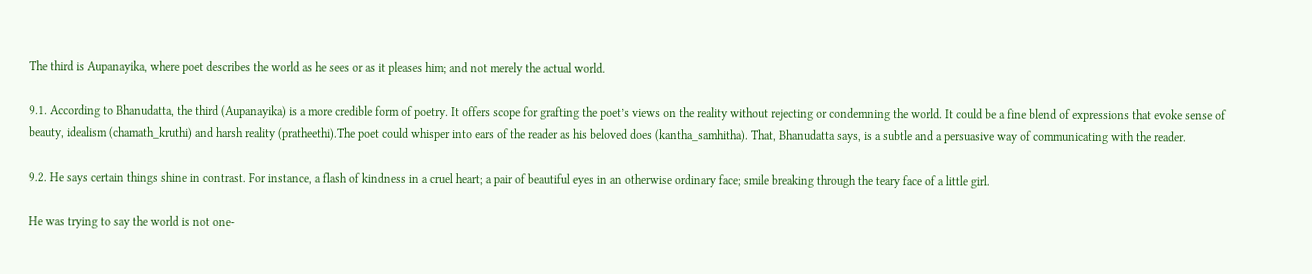The third is Aupanayika, where poet describes the world as he sees or as it pleases him; and not merely the actual world.

9.1. According to Bhanudatta, the third (Aupanayika) is a more credible form of poetry. It offers scope for grafting the poet’s views on the reality without rejecting or condemning the world. It could be a fine blend of expressions that evoke sense of beauty, idealism (chamath_kruthi) and harsh reality (pratheethi).The poet could whisper into ears of the reader as his beloved does (kantha_samhitha). That, Bhanudatta says, is a subtle and a persuasive way of communicating with the reader.

9.2. He says certain things shine in contrast. For instance, a flash of kindness in a cruel heart; a pair of beautiful eyes in an otherwise ordinary face; smile breaking through the teary face of a little girl.

He was trying to say the world is not one-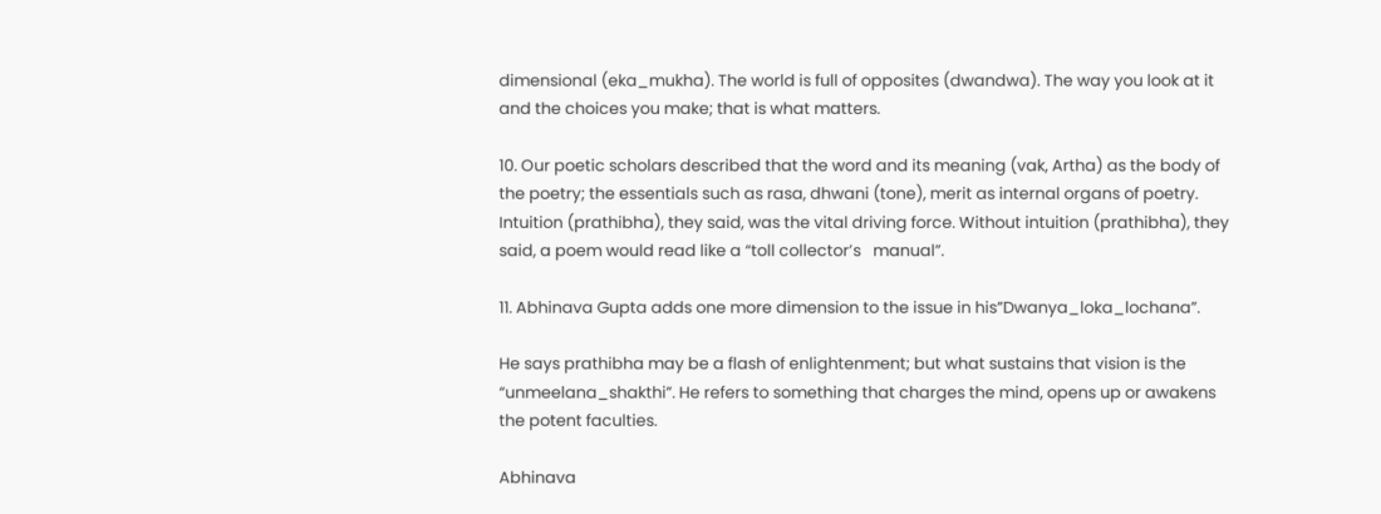dimensional (eka_mukha). The world is full of opposites (dwandwa). The way you look at it and the choices you make; that is what matters.

10. Our poetic scholars described that the word and its meaning (vak, Artha) as the body of the poetry; the essentials such as rasa, dhwani (tone), merit as internal organs of poetry. Intuition (prathibha), they said, was the vital driving force. Without intuition (prathibha), they said, a poem would read like a “toll collector’s   manual”.

11. Abhinava Gupta adds one more dimension to the issue in his”Dwanya_loka_lochana”.

He says prathibha may be a flash of enlightenment; but what sustains that vision is the “unmeelana_shakthi”. He refers to something that charges the mind, opens up or awakens the potent faculties.

Abhinava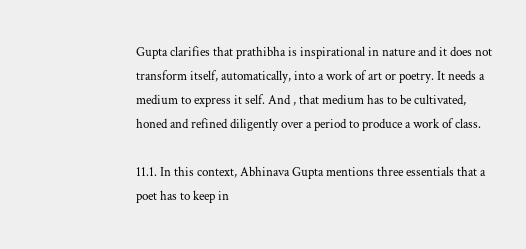Gupta clarifies that prathibha is inspirational in nature and it does not transform itself, automatically, into a work of art or poetry. It needs a medium to express it self. And , that medium has to be cultivated, honed and refined diligently over a period to produce a work of class.

11.1. In this context, Abhinava Gupta mentions three essentials that a poet has to keep in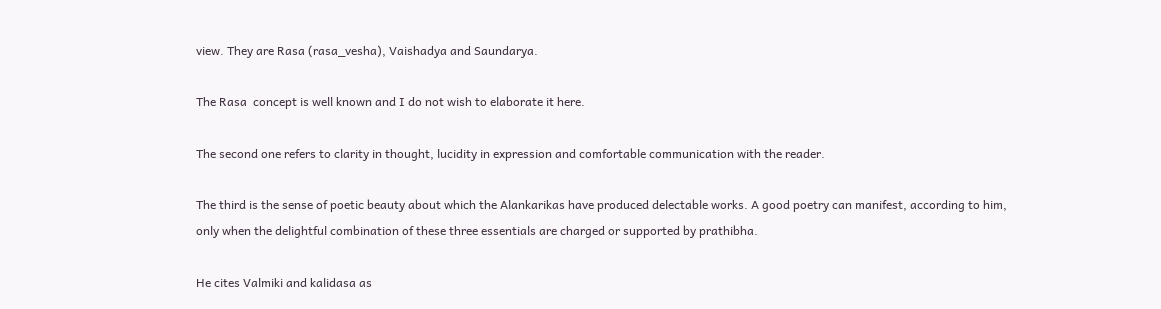view. They are Rasa (rasa_vesha), Vaishadya and Saundarya.

The Rasa  concept is well known and I do not wish to elaborate it here.

The second one refers to clarity in thought, lucidity in expression and comfortable communication with the reader.

The third is the sense of poetic beauty about which the Alankarikas have produced delectable works. A good poetry can manifest, according to him, only when the delightful combination of these three essentials are charged or supported by prathibha.

He cites Valmiki and kalidasa as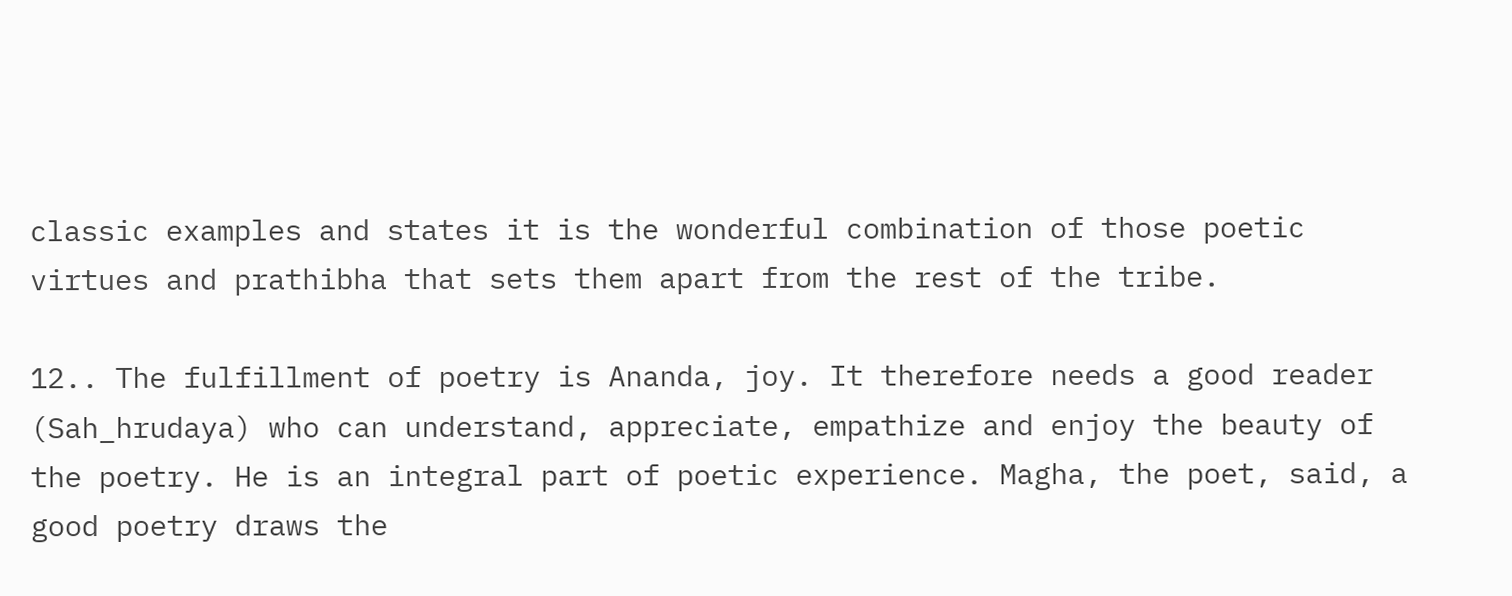classic examples and states it is the wonderful combination of those poetic virtues and prathibha that sets them apart from the rest of the tribe.

12.. The fulfillment of poetry is Ananda, joy. It therefore needs a good reader (Sah_hrudaya) who can understand, appreciate, empathize and enjoy the beauty of the poetry. He is an integral part of poetic experience. Magha, the poet, said, a good poetry draws the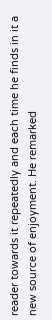reader towards it repeatedly and each time he finds in it a new source of enjoyment. He remarked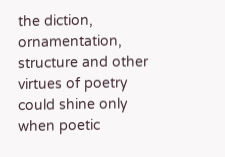the diction, ornamentation, structure and other virtues of poetry could shine only when poetic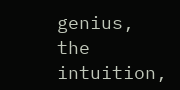genius, the intuition,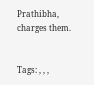Prathibha, charges them.


Tags: , , ,